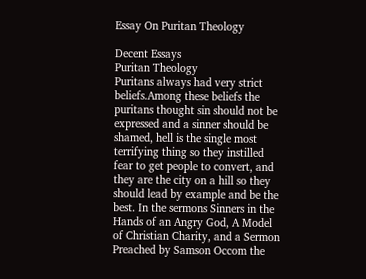Essay On Puritan Theology

Decent Essays
Puritan Theology
Puritans always had very strict beliefs.Among these beliefs the puritans thought sin should not be expressed and a sinner should be shamed, hell is the single most terrifying thing so they instilled fear to get people to convert, and they are the city on a hill so they should lead by example and be the best. In the sermons Sinners in the Hands of an Angry God, A Model of Christian Charity, and a Sermon Preached by Samson Occom the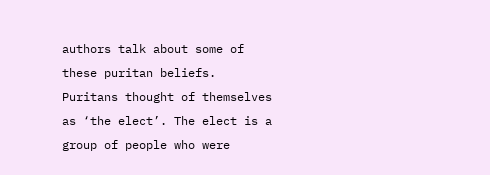authors talk about some of these puritan beliefs.
Puritans thought of themselves as ‘the elect’. The elect is a group of people who were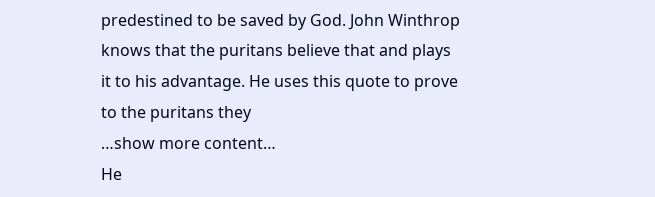predestined to be saved by God. John Winthrop knows that the puritans believe that and plays it to his advantage. He uses this quote to prove to the puritans they
…show more content…
He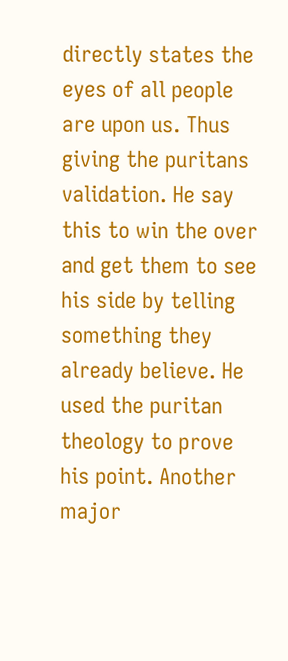directly states the eyes of all people are upon us. Thus giving the puritans validation. He say this to win the over and get them to see his side by telling something they already believe. He used the puritan theology to prove his point. Another major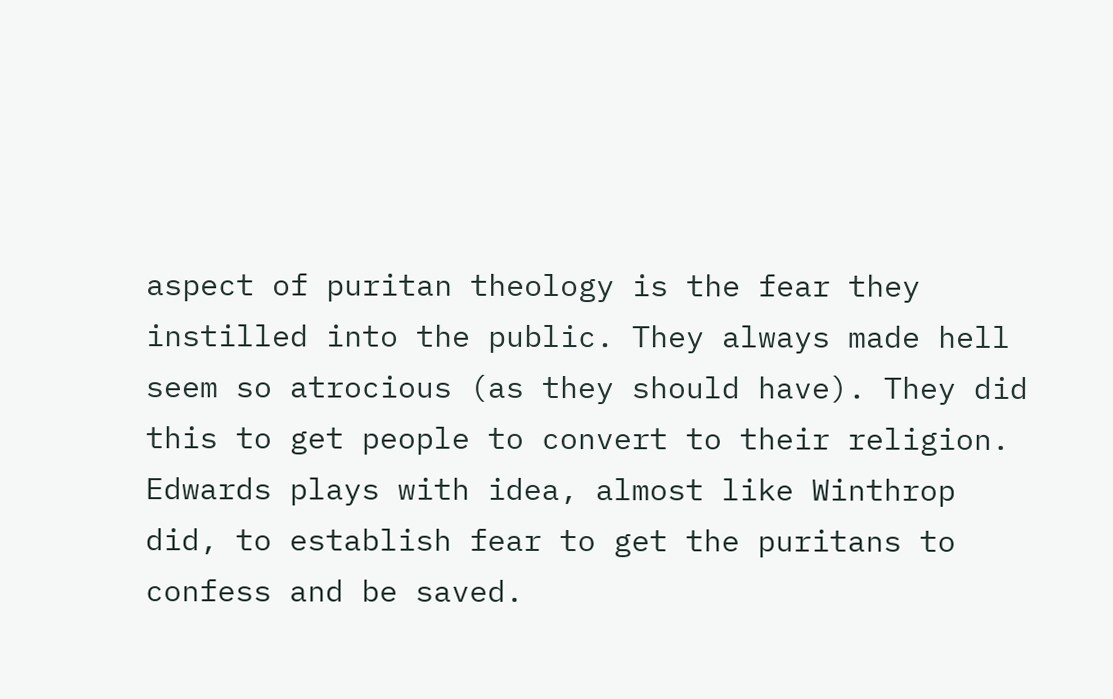aspect of puritan theology is the fear they instilled into the public. They always made hell seem so atrocious (as they should have). They did this to get people to convert to their religion. Edwards plays with idea, almost like Winthrop did, to establish fear to get the puritans to confess and be saved.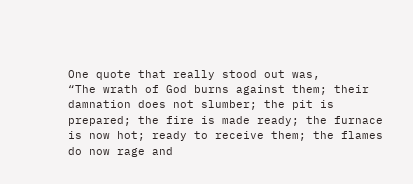One quote that really stood out was,
“The wrath of God burns against them; their damnation does not slumber; the pit is prepared; the fire is made ready; the furnace is now hot; ready to receive them; the flames do now rage and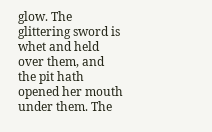glow. The glittering sword is whet and held over them, and the pit hath opened her mouth under them. The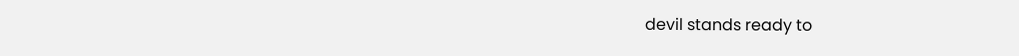devil stands ready to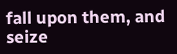fall upon them, and seize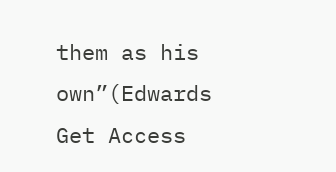them as his own”(Edwards
Get Access